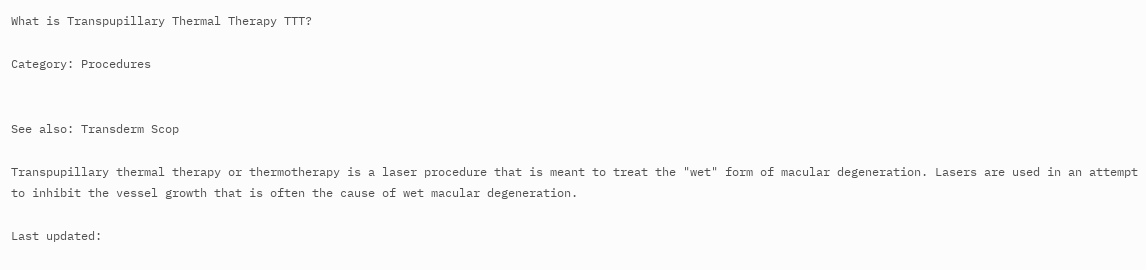What is Transpupillary Thermal Therapy TTT?

Category: Procedures


See also: Transderm Scop

Transpupillary thermal therapy or thermotherapy is a laser procedure that is meant to treat the "wet" form of macular degeneration. Lasers are used in an attempt to inhibit the vessel growth that is often the cause of wet macular degeneration.

Last updated: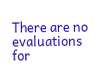There are no evaluations for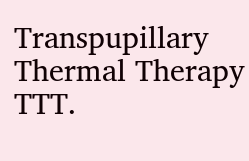Transpupillary Thermal Therapy TTT.